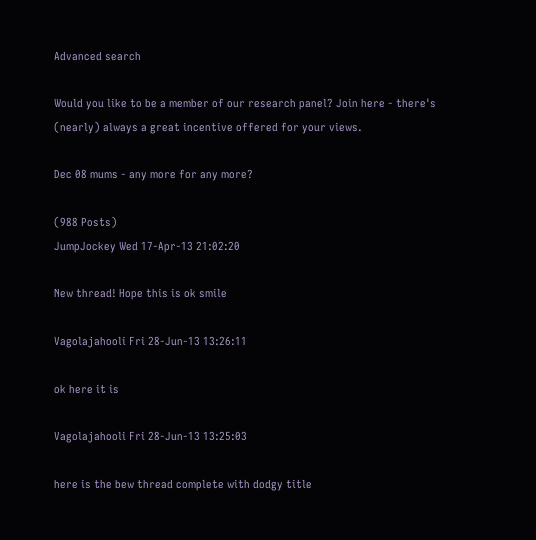Advanced search

Would you like to be a member of our research panel? Join here - there's (nearly) always a great incentive offered for your views.

Dec 08 mums - any more for any more?

(988 Posts)
JumpJockey Wed 17-Apr-13 21:02:20

New thread! Hope this is ok smile

Vagolajahooli Fri 28-Jun-13 13:26:11

ok here it is

Vagolajahooli Fri 28-Jun-13 13:25:03

here is the bew thread complete with dodgy title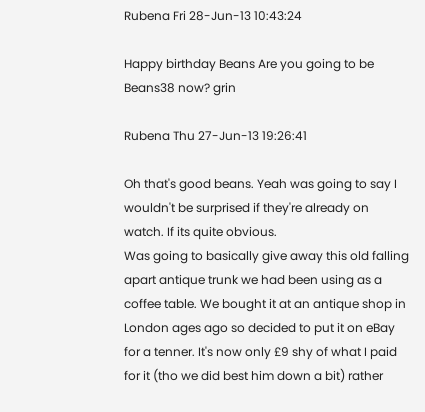Rubena Fri 28-Jun-13 10:43:24

Happy birthday Beans Are you going to be Beans38 now? grin

Rubena Thu 27-Jun-13 19:26:41

Oh that's good beans. Yeah was going to say I wouldn't be surprised if they're already on watch. If its quite obvious.
Was going to basically give away this old falling apart antique trunk we had been using as a coffee table. We bought it at an antique shop in London ages ago so decided to put it on eBay for a tenner. It's now only £9 shy of what I paid for it (tho we did best him down a bit) rather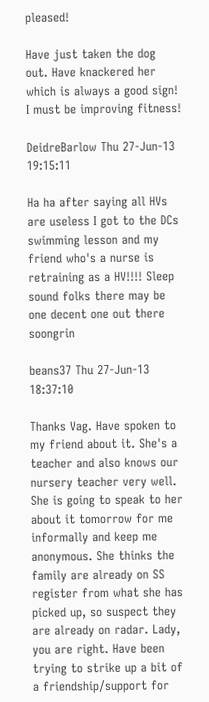pleased!

Have just taken the dog out. Have knackered her which is always a good sign! I must be improving fitness!

DeidreBarlow Thu 27-Jun-13 19:15:11

Ha ha after saying all HVs are useless I got to the DCs swimming lesson and my friend who's a nurse is retraining as a HV!!!! Sleep sound folks there may be one decent one out there soongrin

beans37 Thu 27-Jun-13 18:37:10

Thanks Vag. Have spoken to my friend about it. She's a teacher and also knows our nursery teacher very well. She is going to speak to her about it tomorrow for me informally and keep me anonymous. She thinks the family are already on SS register from what she has picked up, so suspect they are already on radar. Lady, you are right. Have been trying to strike up a bit of a friendship/support for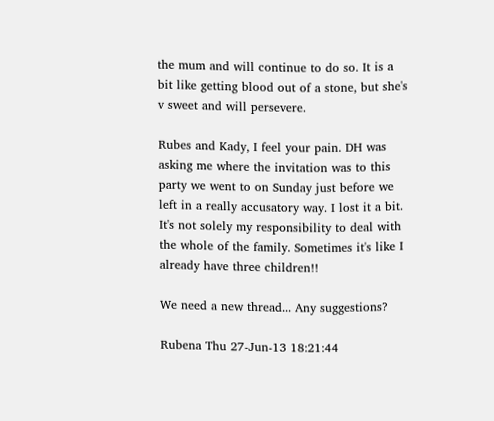the mum and will continue to do so. It is a bit like getting blood out of a stone, but she's v sweet and will persevere.

Rubes and Kady, I feel your pain. DH was asking me where the invitation was to this party we went to on Sunday just before we left in a really accusatory way. I lost it a bit. It's not solely my responsibility to deal with the whole of the family. Sometimes it's like I already have three children!!

We need a new thread... Any suggestions?

Rubena Thu 27-Jun-13 18:21:44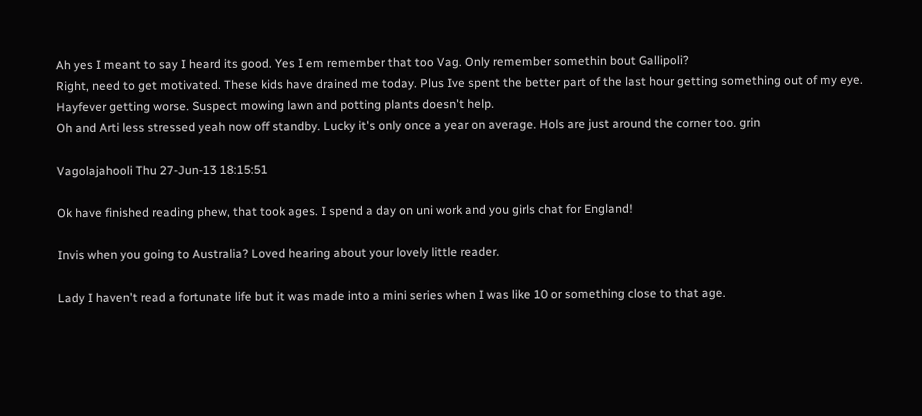Ah yes I meant to say I heard its good. Yes I em remember that too Vag. Only remember somethin bout Gallipoli?
Right, need to get motivated. These kids have drained me today. Plus Ive spent the better part of the last hour getting something out of my eye.
Hayfever getting worse. Suspect mowing lawn and potting plants doesn't help.
Oh and Arti less stressed yeah now off standby. Lucky it's only once a year on average. Hols are just around the corner too. grin

Vagolajahooli Thu 27-Jun-13 18:15:51

Ok have finished reading phew, that took ages. I spend a day on uni work and you girls chat for England!

Invis when you going to Australia? Loved hearing about your lovely little reader.

Lady I haven't read a fortunate life but it was made into a mini series when I was like 10 or something close to that age.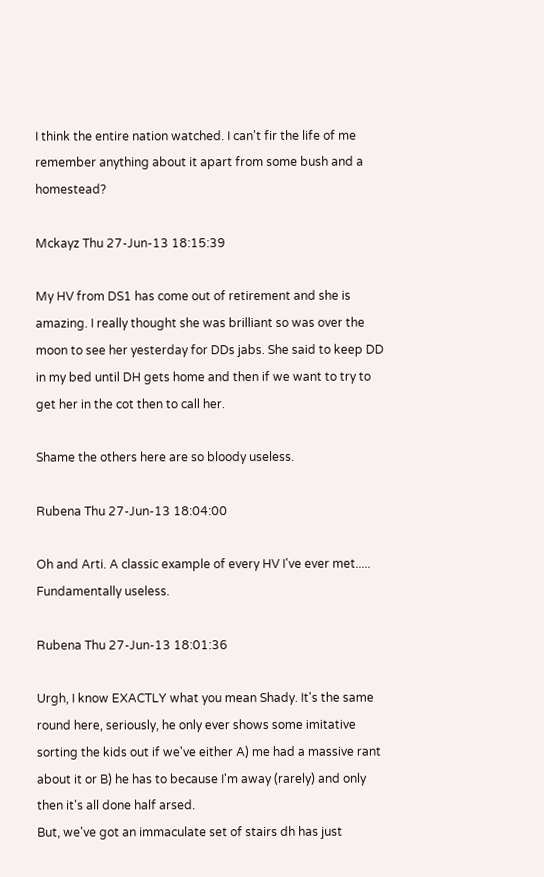I think the entire nation watched. I can't fir the life of me remember anything about it apart from some bush and a homestead?

Mckayz Thu 27-Jun-13 18:15:39

My HV from DS1 has come out of retirement and she is amazing. I really thought she was brilliant so was over the moon to see her yesterday for DDs jabs. She said to keep DD in my bed until DH gets home and then if we want to try to get her in the cot then to call her.

Shame the others here are so bloody useless.

Rubena Thu 27-Jun-13 18:04:00

Oh and Arti. A classic example of every HV I've ever met..... Fundamentally useless.

Rubena Thu 27-Jun-13 18:01:36

Urgh, I know EXACTLY what you mean Shady. It's the same round here, seriously, he only ever shows some imitative sorting the kids out if we've either A) me had a massive rant about it or B) he has to because I'm away (rarely) and only then it's all done half arsed.
But, we've got an immaculate set of stairs dh has just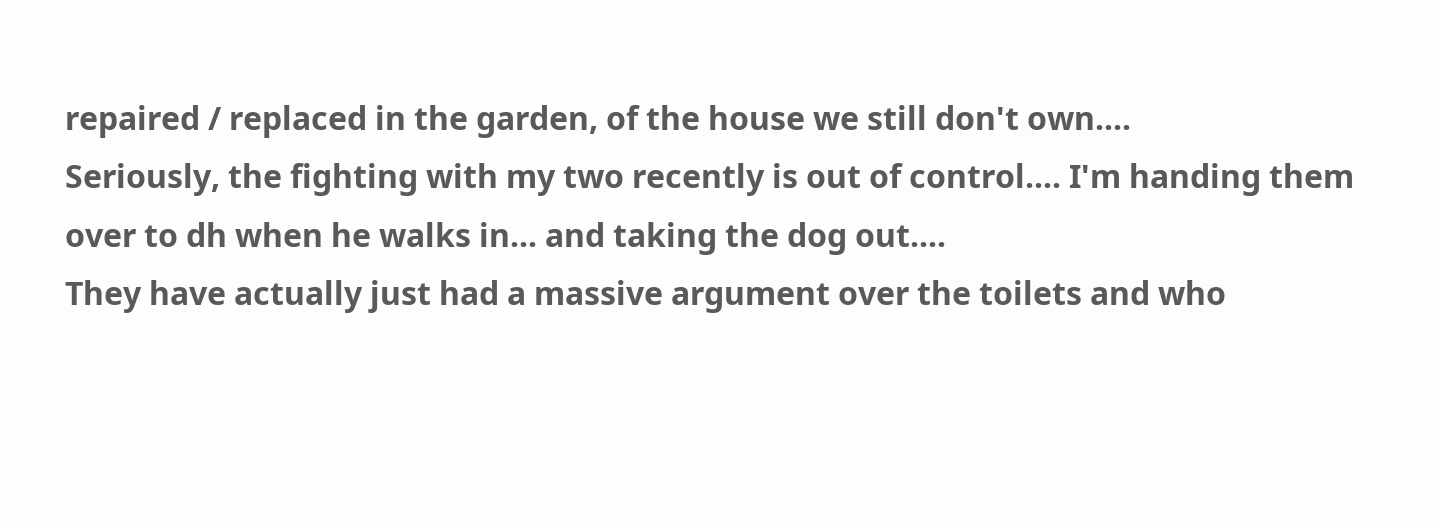repaired / replaced in the garden, of the house we still don't own....
Seriously, the fighting with my two recently is out of control.... I'm handing them over to dh when he walks in... and taking the dog out....
They have actually just had a massive argument over the toilets and who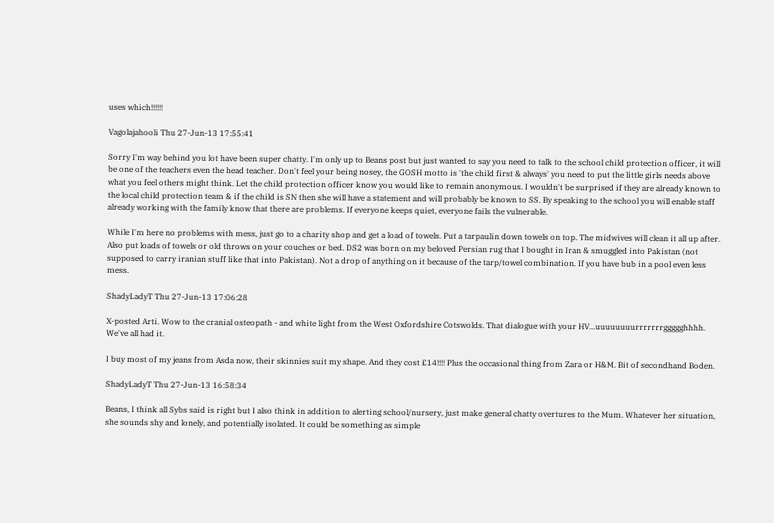uses which!!!!!!

Vagolajahooli Thu 27-Jun-13 17:55:41

Sorry I'm way behind you lot have been super chatty. I'm only up to Beans post but just wanted to say you need to talk to the school child protection officer, it will be one of the teachers even the head teacher. Don't feel your being nosey, the GOSH motto is 'the child first & always' you need to put the little girls needs above what you feel others might think. Let the child protection officer know you would like to remain anonymous. I wouldn't be surprised if they are already known to the local child protection team & if the child is SN then she will have a statement and will probably be known to SS. By speaking to the school you will enable staff already working with the family know that there are problems. If everyone keeps quiet, everyone fails the vulnerable.

While I'm here no problems with mess, just go to a charity shop and get a load of towels. Put a tarpaulin down towels on top. The midwives will clean it all up after. Also put loads of towels or old throws on your couches or bed. DS2 was born on my beloved Persian rug that I bought in Iran & smuggled into Pakistan (not supposed to carry iranian stuff like that into Pakistan). Not a drop of anything on it because of the tarp/towel combination. If you have bub in a pool even less mess.

ShadyLadyT Thu 27-Jun-13 17:06:28

X-posted Arti. Wow to the cranial osteopath - and white light from the West Oxfordshire Cotswolds. That dialogue with your HV...uuuuuuuurrrrrrrggggghhhh. We've all had it.

I buy most of my jeans from Asda now, their skinnies suit my shape. And they cost £14!!!! Plus the occasional thing from Zara or H&M. Bit of secondhand Boden.

ShadyLadyT Thu 27-Jun-13 16:58:34

Beans, I think all Sybs said is right but I also think in addition to alerting school/nursery, just make general chatty overtures to the Mum. Whatever her situation, she sounds shy and lonely, and potentially isolated. It could be something as simple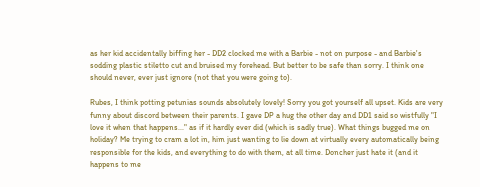as her kid accidentally biffing her - DD2 clocked me with a Barbie - not on purpose - and Barbie's sodding plastic stiletto cut and bruised my forehead. But better to be safe than sorry. I think one should never, ever just ignore (not that you were going to).

Rubes, I think potting petunias sounds absolutely lovely! Sorry you got yourself all upset. Kids are very funny about discord between their parents. I gave DP a hug the other day and DD1 said so wistfully "I love it when that happens..." as if it hardly ever did (which is sadly true). What things bugged me on holiday? Me trying to cram a lot in, him just wanting to lie down at virtually every automatically being responsible for the kids, and everything to do with them, at all time. Doncher just hate it (and it happens to me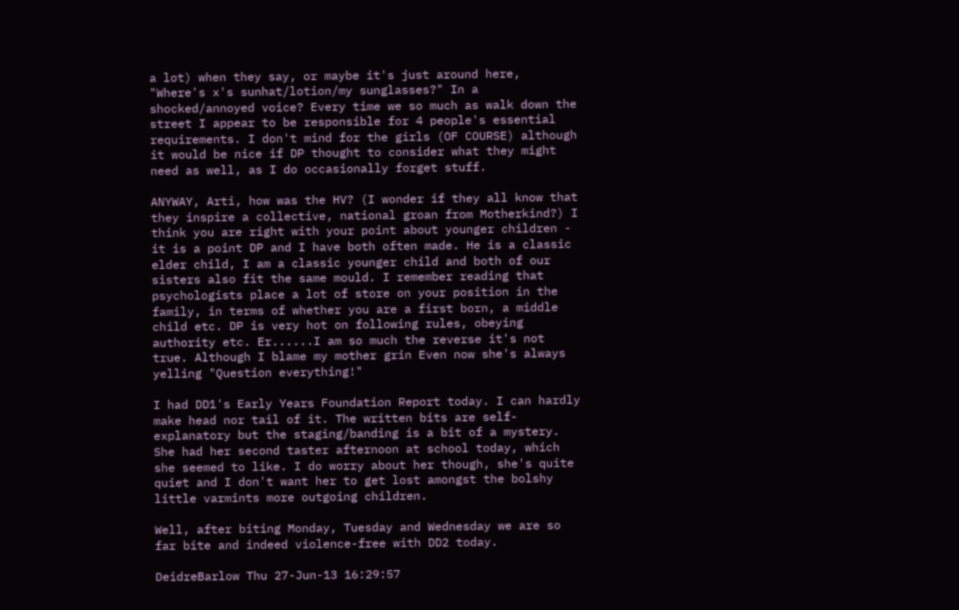a lot) when they say, or maybe it's just around here, "Where's x's sunhat/lotion/my sunglasses?" In a shocked/annoyed voice? Every time we so much as walk down the street I appear to be responsible for 4 people's essential requirements. I don't mind for the girls (OF COURSE) although it would be nice if DP thought to consider what they might need as well, as I do occasionally forget stuff.

ANYWAY, Arti, how was the HV? (I wonder if they all know that they inspire a collective, national groan from Motherkind?) I think you are right with your point about younger children - it is a point DP and I have both often made. He is a classic elder child, I am a classic younger child and both of our sisters also fit the same mould. I remember reading that psychologists place a lot of store on your position in the family, in terms of whether you are a first born, a middle child etc. DP is very hot on following rules, obeying authority etc. Er......I am so much the reverse it's not true. Although I blame my mother grin Even now she's always yelling "Question everything!"

I had DD1's Early Years Foundation Report today. I can hardly make head nor tail of it. The written bits are self-explanatory but the staging/banding is a bit of a mystery. She had her second taster afternoon at school today, which she seemed to like. I do worry about her though, she's quite quiet and I don't want her to get lost amongst the bolshy little varmints more outgoing children.

Well, after biting Monday, Tuesday and Wednesday we are so far bite and indeed violence-free with DD2 today.

DeidreBarlow Thu 27-Jun-13 16:29:57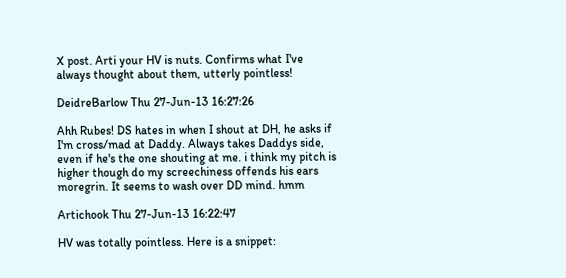X post. Arti your HV is nuts. Confirms what I've always thought about them, utterly pointless!

DeidreBarlow Thu 27-Jun-13 16:27:26

Ahh Rubes! DS hates in when I shout at DH, he asks if I'm cross/mad at Daddy. Always takes Daddys side, even if he's the one shouting at me. i think my pitch is higher though do my screechiness offends his ears moregrin. It seems to wash over DD mind. hmm

Artichook Thu 27-Jun-13 16:22:47

HV was totally pointless. Here is a snippet: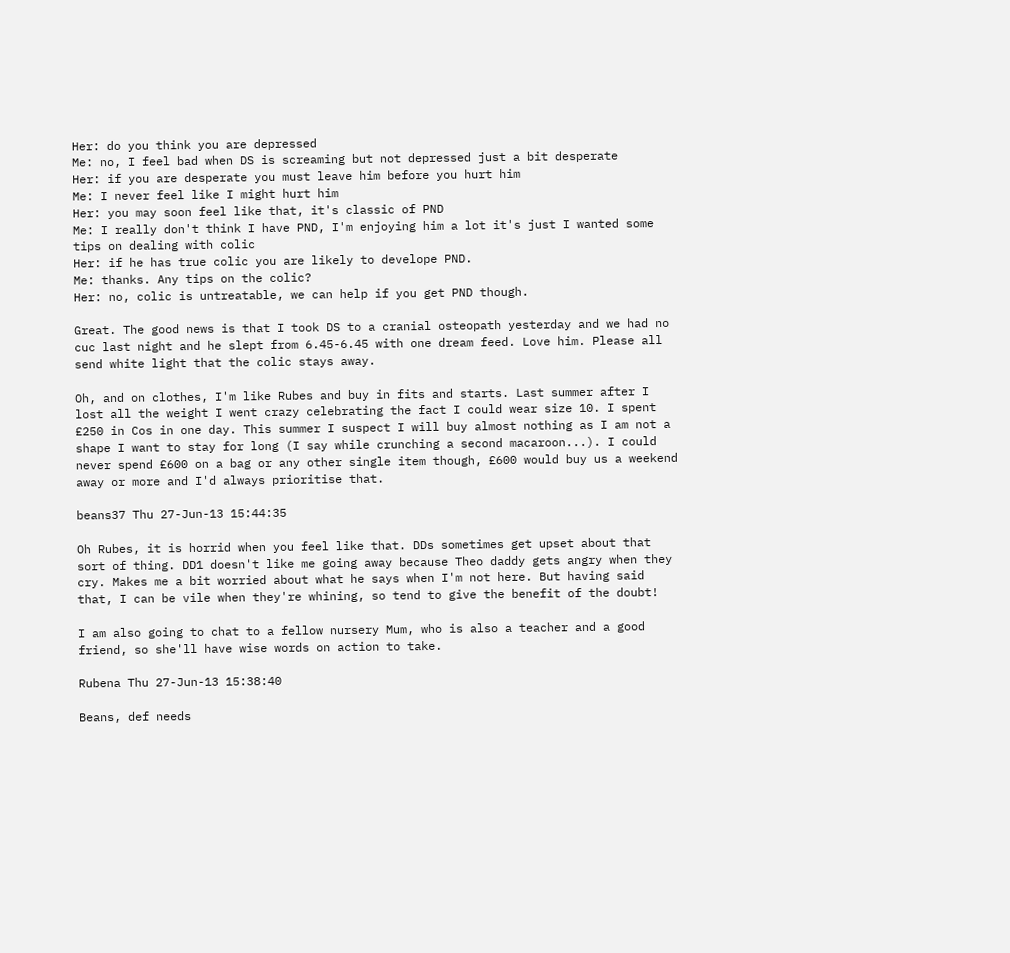Her: do you think you are depressed
Me: no, I feel bad when DS is screaming but not depressed just a bit desperate
Her: if you are desperate you must leave him before you hurt him
Me: I never feel like I might hurt him
Her: you may soon feel like that, it's classic of PND
Me: I really don't think I have PND, I'm enjoying him a lot it's just I wanted some tips on dealing with colic
Her: if he has true colic you are likely to develope PND.
Me: thanks. Any tips on the colic?
Her: no, colic is untreatable, we can help if you get PND though.

Great. The good news is that I took DS to a cranial osteopath yesterday and we had no cuc last night and he slept from 6.45-6.45 with one dream feed. Love him. Please all send white light that the colic stays away.

Oh, and on clothes, I'm like Rubes and buy in fits and starts. Last summer after I lost all the weight I went crazy celebrating the fact I could wear size 10. I spent £250 in Cos in one day. This summer I suspect I will buy almost nothing as I am not a shape I want to stay for long (I say while crunching a second macaroon...). I could never spend £600 on a bag or any other single item though, £600 would buy us a weekend away or more and I'd always prioritise that.

beans37 Thu 27-Jun-13 15:44:35

Oh Rubes, it is horrid when you feel like that. DDs sometimes get upset about that sort of thing. DD1 doesn't like me going away because Theo daddy gets angry when they cry. Makes me a bit worried about what he says when I'm not here. But having said that, I can be vile when they're whining, so tend to give the benefit of the doubt!

I am also going to chat to a fellow nursery Mum, who is also a teacher and a good friend, so she'll have wise words on action to take.

Rubena Thu 27-Jun-13 15:38:40

Beans, def needs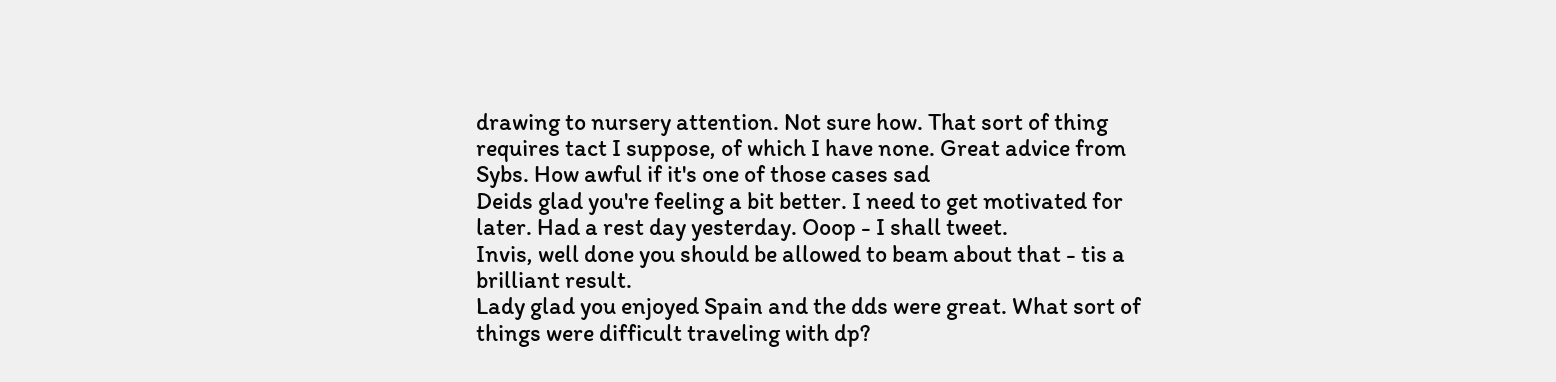drawing to nursery attention. Not sure how. That sort of thing requires tact I suppose, of which I have none. Great advice from Sybs. How awful if it's one of those cases sad
Deids glad you're feeling a bit better. I need to get motivated for later. Had a rest day yesterday. Ooop - I shall tweet.
Invis, well done you should be allowed to beam about that - tis a brilliant result.
Lady glad you enjoyed Spain and the dds were great. What sort of things were difficult traveling with dp?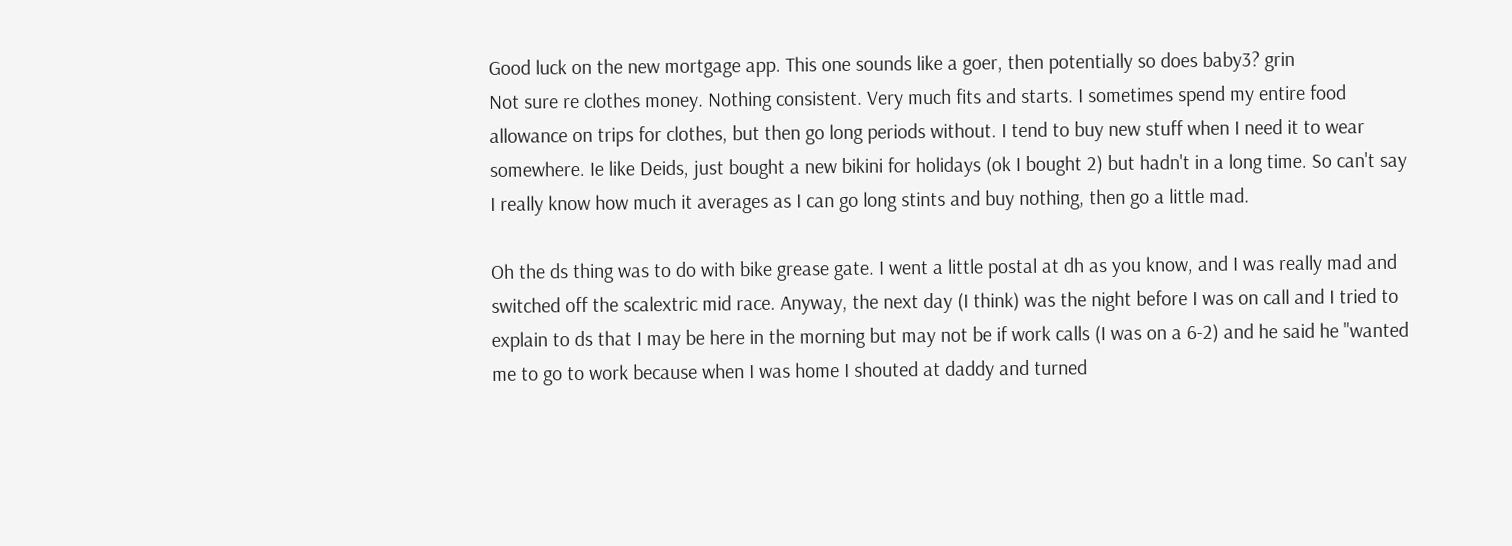Good luck on the new mortgage app. This one sounds like a goer, then potentially so does baby3? grin
Not sure re clothes money. Nothing consistent. Very much fits and starts. I sometimes spend my entire food allowance on trips for clothes, but then go long periods without. I tend to buy new stuff when I need it to wear somewhere. Ie like Deids, just bought a new bikini for holidays (ok I bought 2) but hadn't in a long time. So can't say I really know how much it averages as I can go long stints and buy nothing, then go a little mad.

Oh the ds thing was to do with bike grease gate. I went a little postal at dh as you know, and I was really mad and switched off the scalextric mid race. Anyway, the next day (I think) was the night before I was on call and I tried to explain to ds that I may be here in the morning but may not be if work calls (I was on a 6-2) and he said he "wanted me to go to work because when I was home I shouted at daddy and turned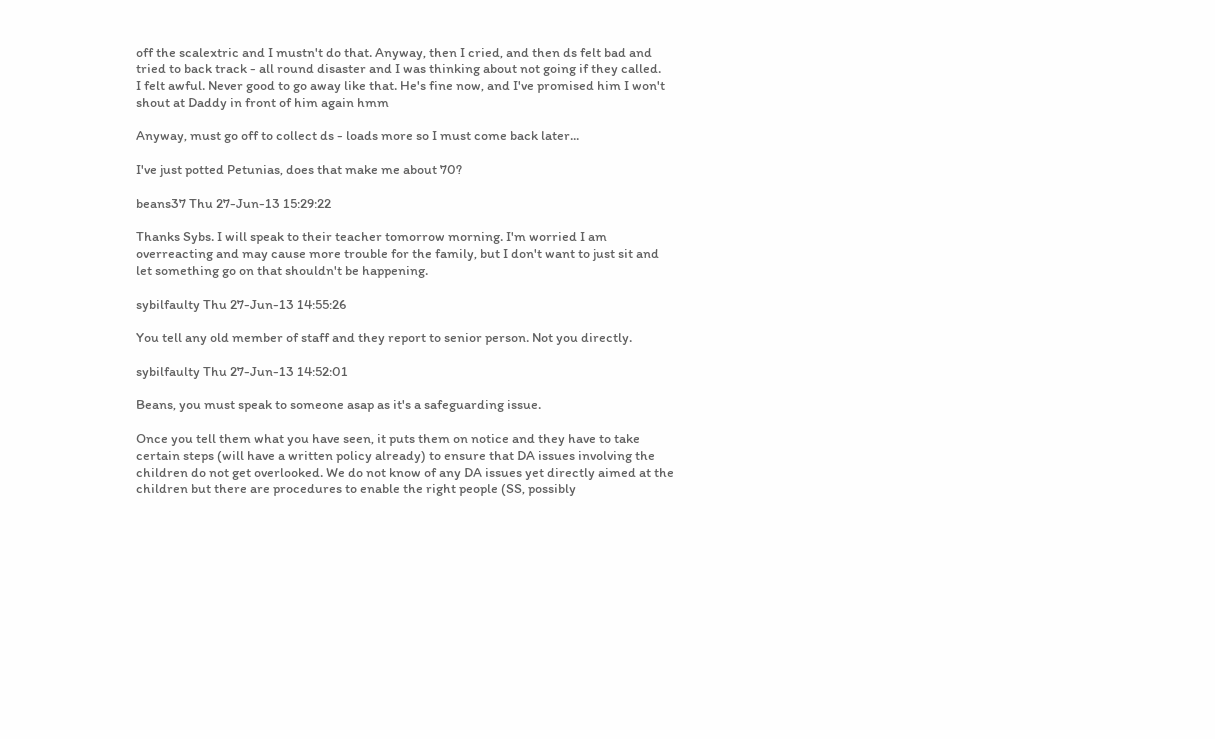off the scalextric and I mustn't do that. Anyway, then I cried, and then ds felt bad and tried to back track - all round disaster and I was thinking about not going if they called.
I felt awful. Never good to go away like that. He's fine now, and I've promised him I won't shout at Daddy in front of him again hmm

Anyway, must go off to collect ds - loads more so I must come back later...

I've just potted Petunias, does that make me about 70?

beans37 Thu 27-Jun-13 15:29:22

Thanks Sybs. I will speak to their teacher tomorrow morning. I'm worried I am overreacting and may cause more trouble for the family, but I don't want to just sit and let something go on that shouldn't be happening.

sybilfaulty Thu 27-Jun-13 14:55:26

You tell any old member of staff and they report to senior person. Not you directly.

sybilfaulty Thu 27-Jun-13 14:52:01

Beans, you must speak to someone asap as it's a safeguarding issue.

Once you tell them what you have seen, it puts them on notice and they have to take certain steps (will have a written policy already) to ensure that DA issues involving the children do not get overlooked. We do not know of any DA issues yet directly aimed at the children but there are procedures to enable the right people (SS, possibly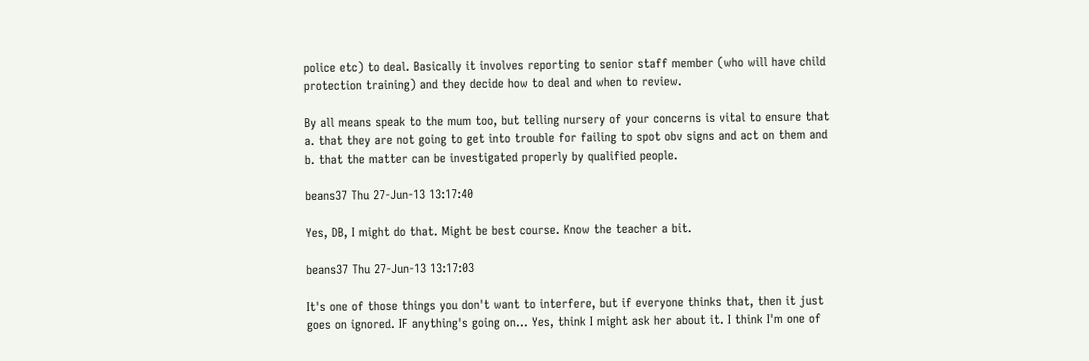police etc) to deal. Basically it involves reporting to senior staff member (who will have child protection training) and they decide how to deal and when to review.

By all means speak to the mum too, but telling nursery of your concerns is vital to ensure that a. that they are not going to get into trouble for failing to spot obv signs and act on them and b. that the matter can be investigated properly by qualified people.

beans37 Thu 27-Jun-13 13:17:40

Yes, DB, I might do that. Might be best course. Know the teacher a bit.

beans37 Thu 27-Jun-13 13:17:03

It's one of those things you don't want to interfere, but if everyone thinks that, then it just goes on ignored. IF anything's going on... Yes, think I might ask her about it. I think I'm one of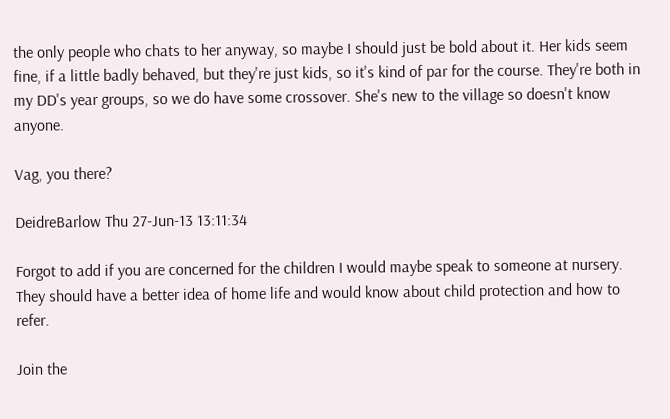the only people who chats to her anyway, so maybe I should just be bold about it. Her kids seem fine, if a little badly behaved, but they're just kids, so it's kind of par for the course. They're both in my DD's year groups, so we do have some crossover. She's new to the village so doesn't know anyone.

Vag, you there?

DeidreBarlow Thu 27-Jun-13 13:11:34

Forgot to add if you are concerned for the children I would maybe speak to someone at nursery. They should have a better idea of home life and would know about child protection and how to refer.

Join the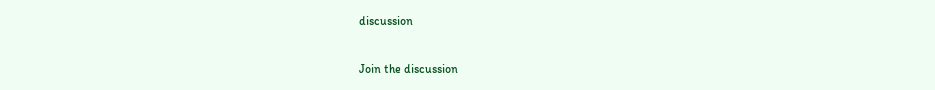discussion

Join the discussion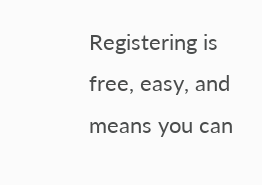Registering is free, easy, and means you can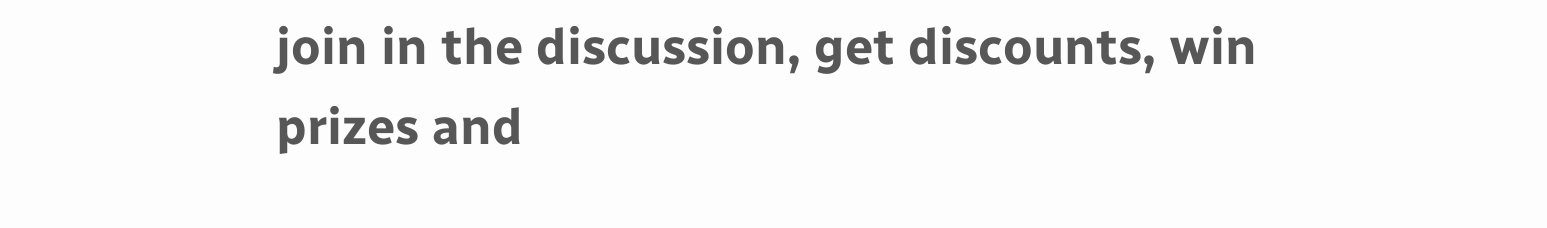join in the discussion, get discounts, win prizes and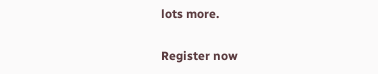lots more.

Register now